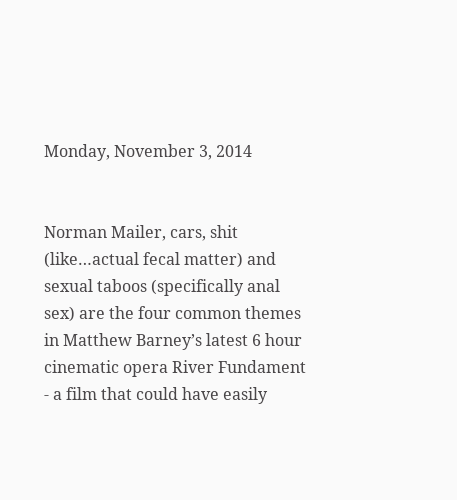Monday, November 3, 2014


Norman Mailer, cars, shit (like…actual fecal matter) and sexual taboos (specifically anal sex) are the four common themes in Matthew Barney’s latest 6 hour cinematic opera River Fundament - a film that could have easily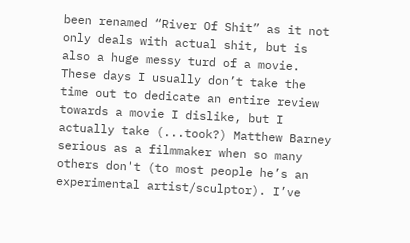been renamed “River Of Shit” as it not only deals with actual shit, but is also a huge messy turd of a movie. These days I usually don’t take the time out to dedicate an entire review towards a movie I dislike, but I actually take (...took?) Matthew Barney serious as a filmmaker when so many others don't (to most people he’s an experimental artist/sculptor). I’ve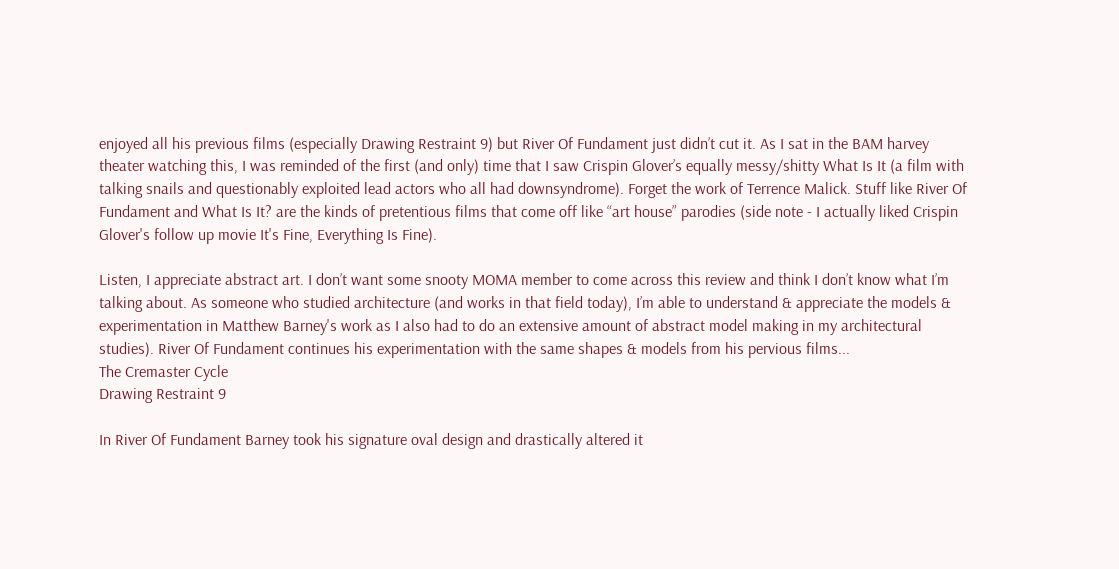enjoyed all his previous films (especially Drawing Restraint 9) but River Of Fundament just didn’t cut it. As I sat in the BAM harvey theater watching this, I was reminded of the first (and only) time that I saw Crispin Glover’s equally messy/shitty What Is It (a film with talking snails and questionably exploited lead actors who all had downsyndrome). Forget the work of Terrence Malick. Stuff like River Of Fundament and What Is It? are the kinds of pretentious films that come off like “art house” parodies (side note - I actually liked Crispin Glover's follow up movie It's Fine, Everything Is Fine).

Listen, I appreciate abstract art. I don’t want some snooty MOMA member to come across this review and think I don’t know what I’m talking about. As someone who studied architecture (and works in that field today), I’m able to understand & appreciate the models & experimentation in Matthew Barney's work as I also had to do an extensive amount of abstract model making in my architectural studies). River Of Fundament continues his experimentation with the same shapes & models from his pervious films...
The Cremaster Cycle
Drawing Restraint 9

In River Of Fundament Barney took his signature oval design and drastically altered it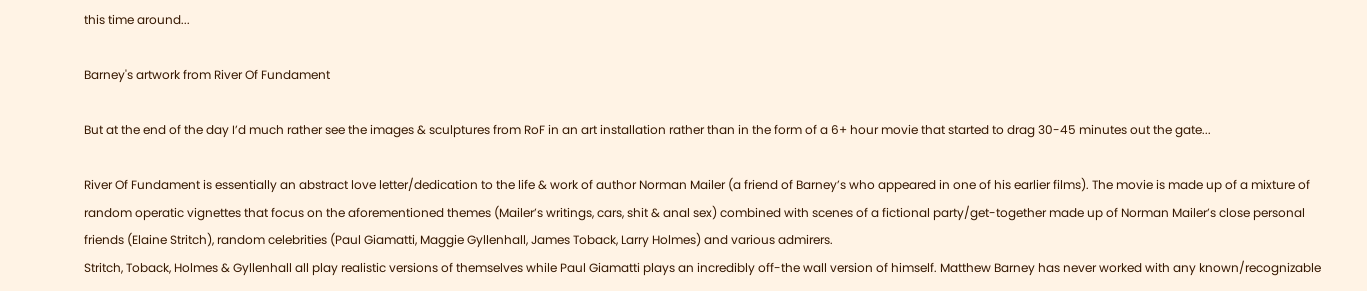this time around...

Barney's artwork from River Of Fundament

But at the end of the day I’d much rather see the images & sculptures from RoF in an art installation rather than in the form of a 6+ hour movie that started to drag 30-45 minutes out the gate...

River Of Fundament is essentially an abstract love letter/dedication to the life & work of author Norman Mailer (a friend of Barney’s who appeared in one of his earlier films). The movie is made up of a mixture of random operatic vignettes that focus on the aforementioned themes (Mailer’s writings, cars, shit & anal sex) combined with scenes of a fictional party/get-together made up of Norman Mailer’s close personal friends (Elaine Stritch), random celebrities (Paul Giamatti, Maggie Gyllenhall, James Toback, Larry Holmes) and various admirers.
Stritch, Toback, Holmes & Gyllenhall all play realistic versions of themselves while Paul Giamatti plays an incredibly off-the wall version of himself. Matthew Barney has never worked with any known/recognizable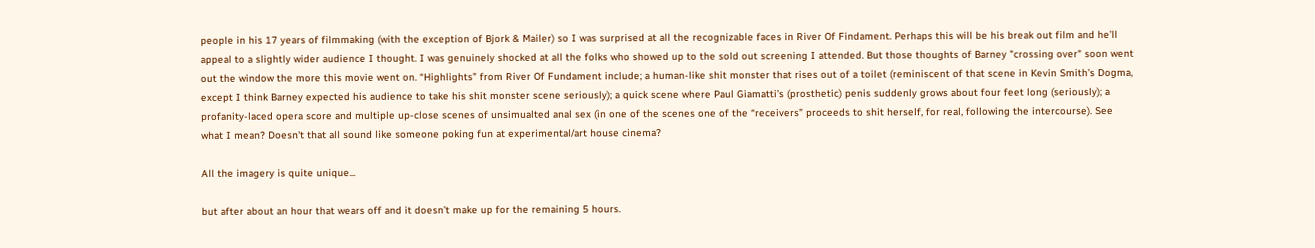people in his 17 years of filmmaking (with the exception of Bjork & Mailer) so I was surprised at all the recognizable faces in River Of Findament. Perhaps this will be his break out film and he’ll appeal to a slightly wider audience I thought. I was genuinely shocked at all the folks who showed up to the sold out screening I attended. But those thoughts of Barney "crossing over" soon went out the window the more this movie went on. “Highlights” from River Of Fundament include; a human-like shit monster that rises out of a toilet (reminiscent of that scene in Kevin Smith’s Dogma, except I think Barney expected his audience to take his shit monster scene seriously); a quick scene where Paul Giamatti’s (prosthetic) penis suddenly grows about four feet long (seriously); a profanity-laced opera score and multiple up-close scenes of unsimualted anal sex (in one of the scenes one of the “receivers” proceeds to shit herself, for real, following the intercourse). See what I mean? Doesn't that all sound like someone poking fun at experimental/art house cinema?

All the imagery is quite unique...

but after about an hour that wears off and it doesn’t make up for the remaining 5 hours.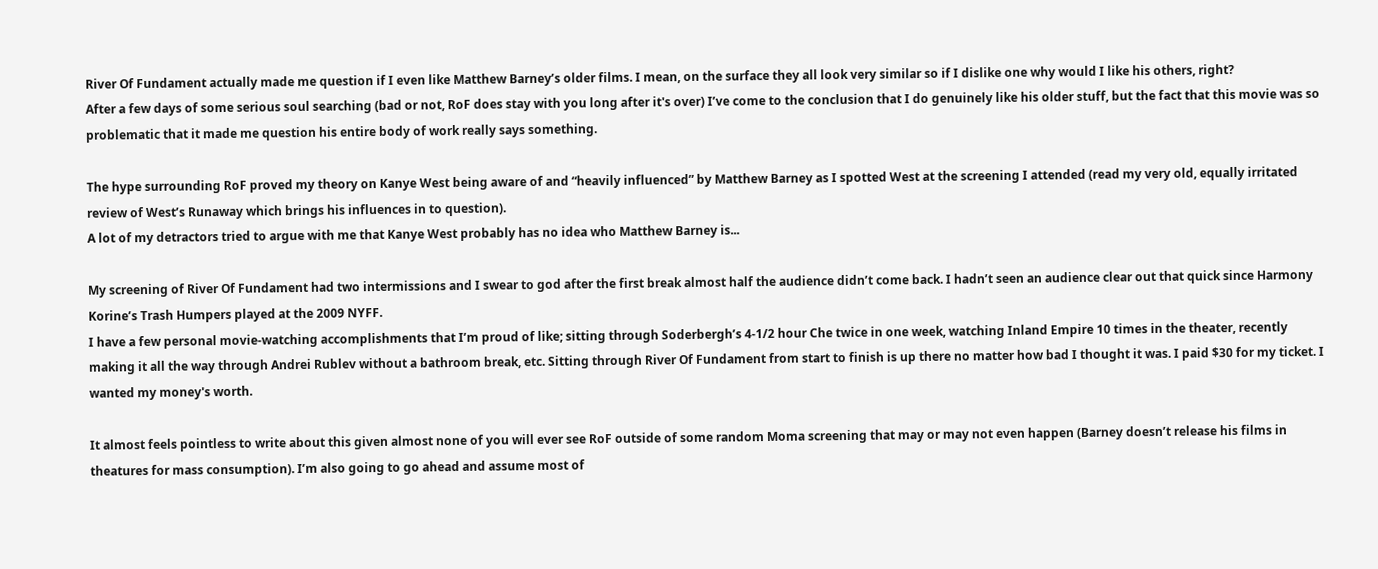River Of Fundament actually made me question if I even like Matthew Barney’s older films. I mean, on the surface they all look very similar so if I dislike one why would I like his others, right?
After a few days of some serious soul searching (bad or not, RoF does stay with you long after it's over) I’ve come to the conclusion that I do genuinely like his older stuff, but the fact that this movie was so problematic that it made me question his entire body of work really says something.

The hype surrounding RoF proved my theory on Kanye West being aware of and “heavily influenced” by Matthew Barney as I spotted West at the screening I attended (read my very old, equally irritated review of West’s Runaway which brings his influences in to question).
A lot of my detractors tried to argue with me that Kanye West probably has no idea who Matthew Barney is...

My screening of River Of Fundament had two intermissions and I swear to god after the first break almost half the audience didn’t come back. I hadn’t seen an audience clear out that quick since Harmony Korine’s Trash Humpers played at the 2009 NYFF.
I have a few personal movie-watching accomplishments that I’m proud of like; sitting through Soderbergh’s 4-1/2 hour Che twice in one week, watching Inland Empire 10 times in the theater, recently making it all the way through Andrei Rublev without a bathroom break, etc. Sitting through River Of Fundament from start to finish is up there no matter how bad I thought it was. I paid $30 for my ticket. I wanted my money's worth.

It almost feels pointless to write about this given almost none of you will ever see RoF outside of some random Moma screening that may or may not even happen (Barney doesn’t release his films in theatures for mass consumption). I’m also going to go ahead and assume most of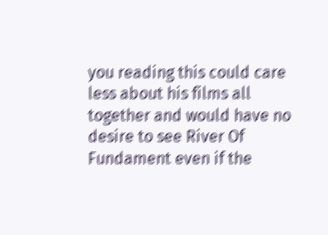you reading this could care less about his films all together and would have no desire to see River Of Fundament even if the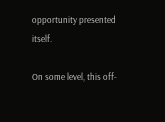opportunity presented itself.

On some level, this off-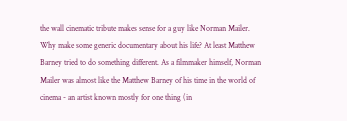the wall cinematic tribute makes sense for a guy like Norman Mailer. Why make some generic documentary about his life? At least Matthew Barney tried to do something different. As a filmmaker himself, Norman Mailer was almost like the Matthew Barney of his time in the world of cinema - an artist known mostly for one thing (in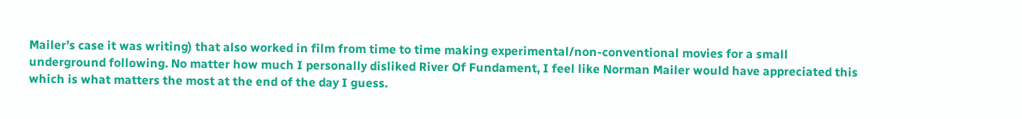Mailer’s case it was writing) that also worked in film from time to time making experimental/non-conventional movies for a small underground following. No matter how much I personally disliked River Of Fundament, I feel like Norman Mailer would have appreciated this which is what matters the most at the end of the day I guess.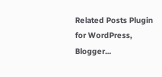Related Posts Plugin for WordPress, Blogger...